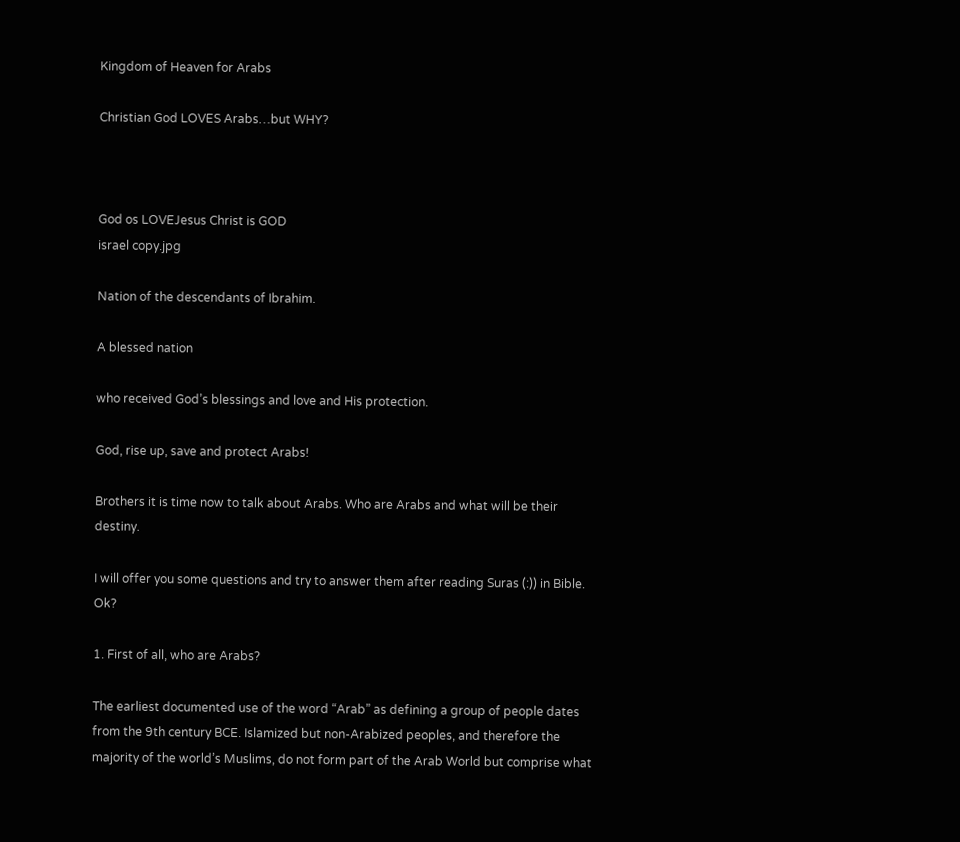Kingdom of Heaven for Arabs

Christian God LOVES Arabs…but WHY?



God os LOVEJesus Christ is GOD
israel copy.jpg

Nation of the descendants of Ibrahim.

A blessed nation

who received God’s blessings and love and His protection.

God, rise up, save and protect Arabs!

Brothers it is time now to talk about Arabs. Who are Arabs and what will be their destiny.

I will offer you some questions and try to answer them after reading Suras (:)) in Bible. Ok?

1. First of all, who are Arabs?

The earliest documented use of the word “Arab” as defining a group of people dates from the 9th century BCE. Islamized but non-Arabized peoples, and therefore the majority of the world’s Muslims, do not form part of the Arab World but comprise what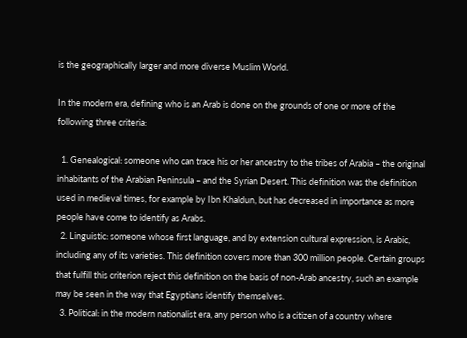is the geographically larger and more diverse Muslim World.

In the modern era, defining who is an Arab is done on the grounds of one or more of the following three criteria:

  1. Genealogical: someone who can trace his or her ancestry to the tribes of Arabia – the original inhabitants of the Arabian Peninsula – and the Syrian Desert. This definition was the definition used in medieval times, for example by Ibn Khaldun, but has decreased in importance as more people have come to identify as Arabs.
  2. Linguistic: someone whose first language, and by extension cultural expression, is Arabic, including any of its varieties. This definition covers more than 300 million people. Certain groups that fulfill this criterion reject this definition on the basis of non-Arab ancestry, such an example may be seen in the way that Egyptians identify themselves.
  3. Political: in the modern nationalist era, any person who is a citizen of a country where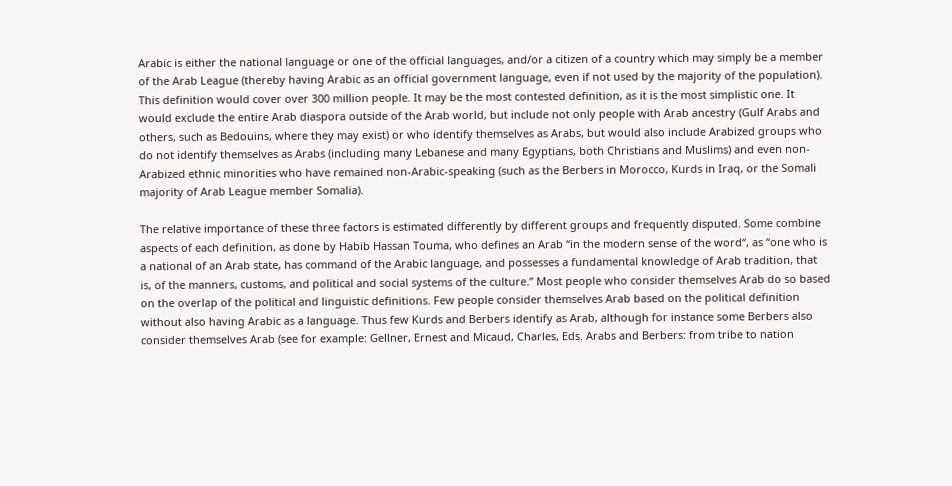Arabic is either the national language or one of the official languages, and/or a citizen of a country which may simply be a member of the Arab League (thereby having Arabic as an official government language, even if not used by the majority of the population). This definition would cover over 300 million people. It may be the most contested definition, as it is the most simplistic one. It would exclude the entire Arab diaspora outside of the Arab world, but include not only people with Arab ancestry (Gulf Arabs and others, such as Bedouins, where they may exist) or who identify themselves as Arabs, but would also include Arabized groups who do not identify themselves as Arabs (including many Lebanese and many Egyptians, both Christians and Muslims) and even non-Arabized ethnic minorities who have remained non-Arabic-speaking (such as the Berbers in Morocco, Kurds in Iraq, or the Somali majority of Arab League member Somalia).

The relative importance of these three factors is estimated differently by different groups and frequently disputed. Some combine aspects of each definition, as done by Habib Hassan Touma, who defines an Arab “in the modern sense of the word“, as “one who is a national of an Arab state, has command of the Arabic language, and possesses a fundamental knowledge of Arab tradition, that is, of the manners, customs, and political and social systems of the culture.” Most people who consider themselves Arab do so based on the overlap of the political and linguistic definitions. Few people consider themselves Arab based on the political definition without also having Arabic as a language. Thus few Kurds and Berbers identify as Arab, although for instance some Berbers also consider themselves Arab (see for example: Gellner, Ernest and Micaud, Charles, Eds. Arabs and Berbers: from tribe to nation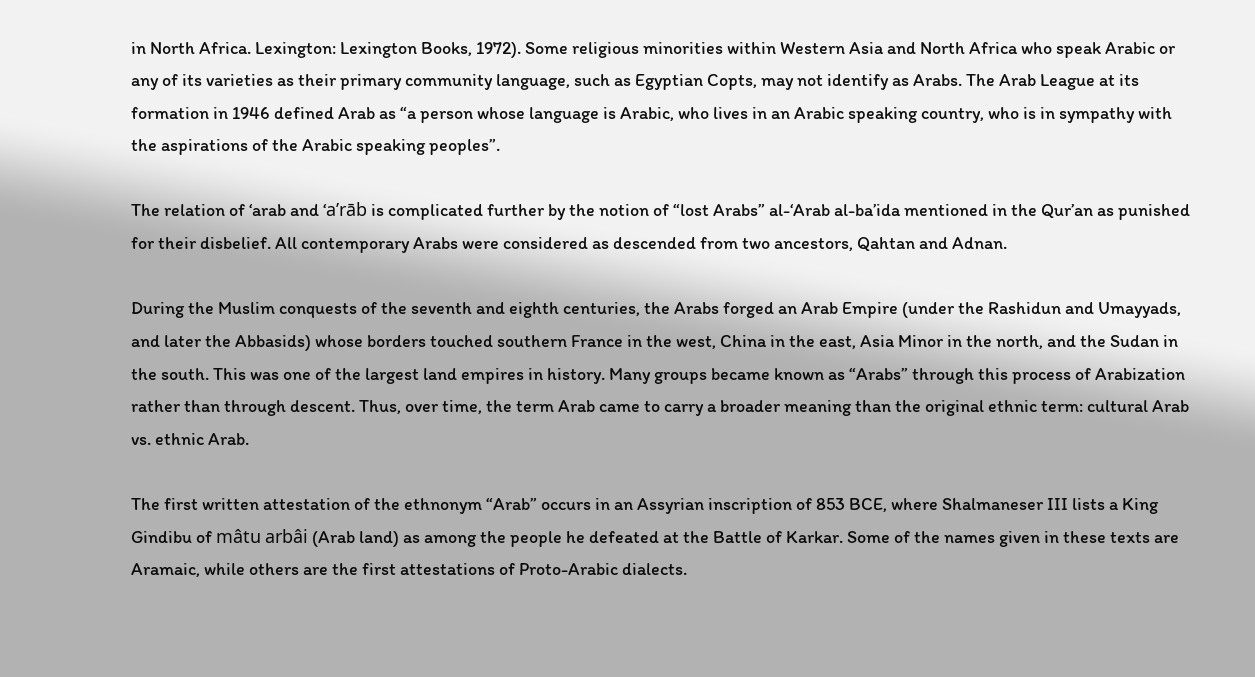in North Africa. Lexington: Lexington Books, 1972). Some religious minorities within Western Asia and North Africa who speak Arabic or any of its varieties as their primary community language, such as Egyptian Copts, may not identify as Arabs. The Arab League at its formation in 1946 defined Arab as “a person whose language is Arabic, who lives in an Arabic speaking country, who is in sympathy with the aspirations of the Arabic speaking peoples”.

The relation of ‘arab and ‘a’rāb is complicated further by the notion of “lost Arabs” al-‘Arab al-ba’ida mentioned in the Qur’an as punished for their disbelief. All contemporary Arabs were considered as descended from two ancestors, Qahtan and Adnan.

During the Muslim conquests of the seventh and eighth centuries, the Arabs forged an Arab Empire (under the Rashidun and Umayyads, and later the Abbasids) whose borders touched southern France in the west, China in the east, Asia Minor in the north, and the Sudan in the south. This was one of the largest land empires in history. Many groups became known as “Arabs” through this process of Arabization rather than through descent. Thus, over time, the term Arab came to carry a broader meaning than the original ethnic term: cultural Arab vs. ethnic Arab.

The first written attestation of the ethnonym “Arab” occurs in an Assyrian inscription of 853 BCE, where Shalmaneser III lists a King Gindibu of mâtu arbâi (Arab land) as among the people he defeated at the Battle of Karkar. Some of the names given in these texts are Aramaic, while others are the first attestations of Proto-Arabic dialects.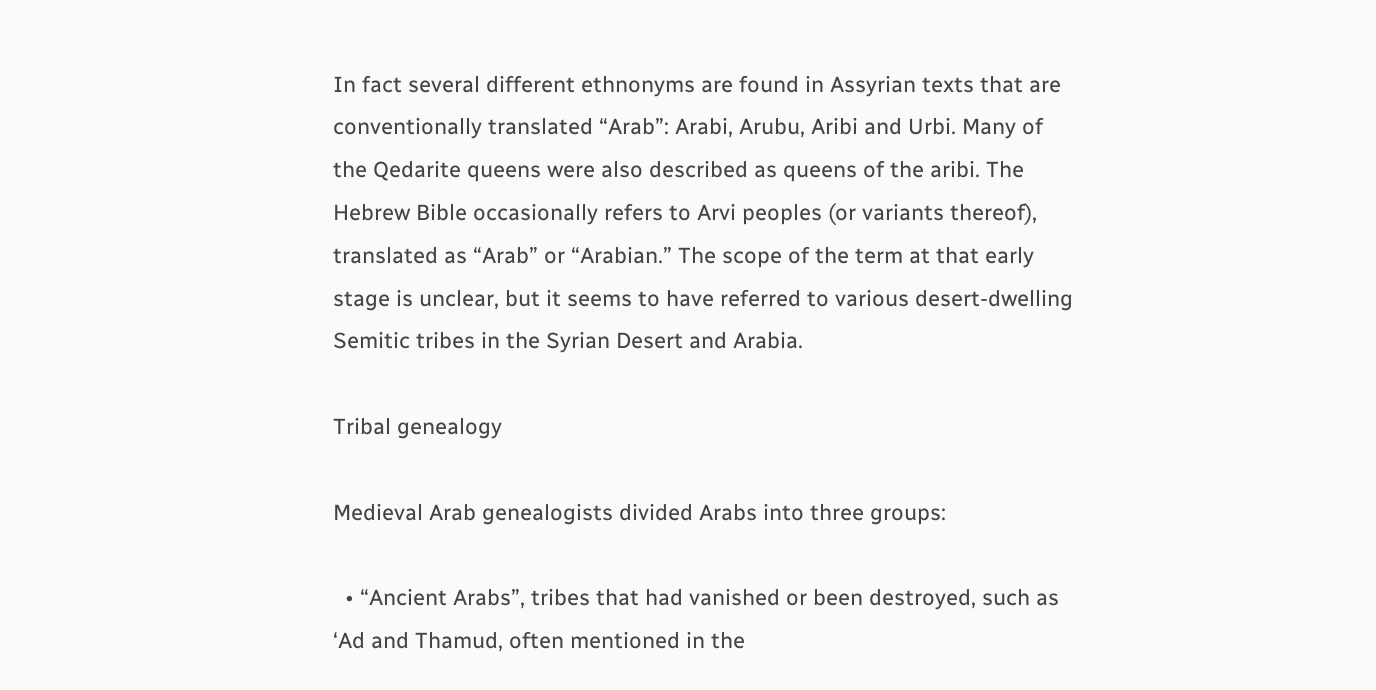In fact several different ethnonyms are found in Assyrian texts that are conventionally translated “Arab”: Arabi, Arubu, Aribi and Urbi. Many of the Qedarite queens were also described as queens of the aribi. The Hebrew Bible occasionally refers to Arvi peoples (or variants thereof), translated as “Arab” or “Arabian.” The scope of the term at that early stage is unclear, but it seems to have referred to various desert-dwelling Semitic tribes in the Syrian Desert and Arabia.

Tribal genealogy

Medieval Arab genealogists divided Arabs into three groups:

  • “Ancient Arabs”, tribes that had vanished or been destroyed, such as ‘Ad and Thamud, often mentioned in the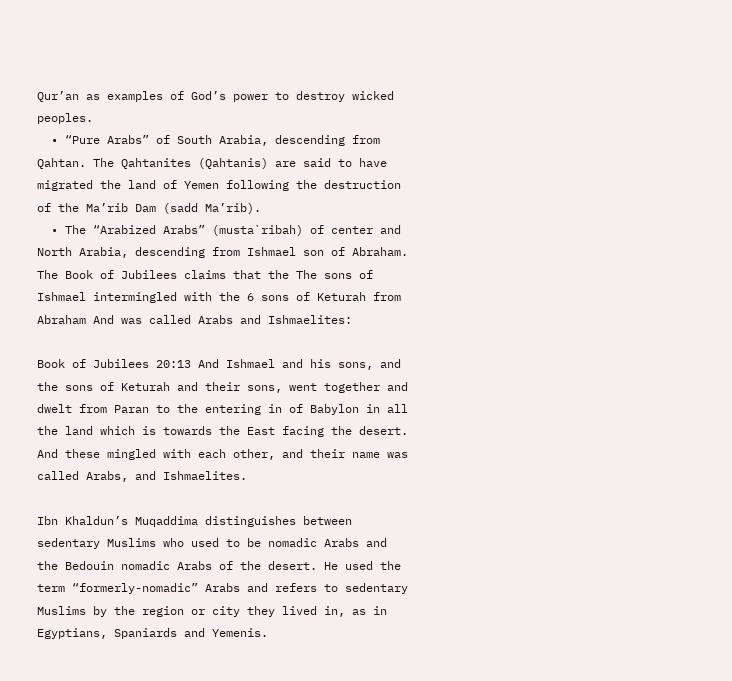Qur’an as examples of God’s power to destroy wicked peoples.
  • “Pure Arabs” of South Arabia, descending from Qahtan. The Qahtanites (Qahtanis) are said to have migrated the land of Yemen following the destruction of the Ma’rib Dam (sadd Ma’rib).
  • The “Arabized Arabs” (musta`ribah) of center and North Arabia, descending from Ishmael son of Abraham. The Book of Jubilees claims that the The sons of Ishmael intermingled with the 6 sons of Keturah from Abraham And was called Arabs and Ishmaelites:

Book of Jubilees 20:13 And Ishmael and his sons, and the sons of Keturah and their sons, went together and dwelt from Paran to the entering in of Babylon in all the land which is towards the East facing the desert. And these mingled with each other, and their name was called Arabs, and Ishmaelites.

Ibn Khaldun’s Muqaddima distinguishes between sedentary Muslims who used to be nomadic Arabs and the Bedouin nomadic Arabs of the desert. He used the term “formerly-nomadic” Arabs and refers to sedentary Muslims by the region or city they lived in, as in Egyptians, Spaniards and Yemenis.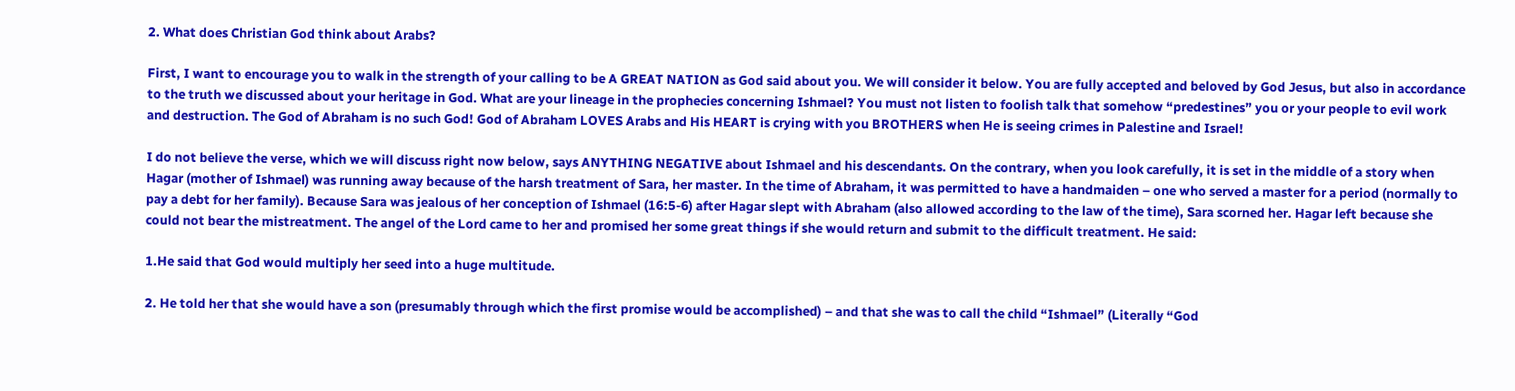2. What does Christian God think about Arabs?

First, I want to encourage you to walk in the strength of your calling to be A GREAT NATION as God said about you. We will consider it below. You are fully accepted and beloved by God Jesus, but also in accordance to the truth we discussed about your heritage in God. What are your lineage in the prophecies concerning Ishmael? You must not listen to foolish talk that somehow “predestines” you or your people to evil work and destruction. The God of Abraham is no such God! God of Abraham LOVES Arabs and His HEART is crying with you BROTHERS when He is seeing crimes in Palestine and Israel!

I do not believe the verse, which we will discuss right now below, says ANYTHING NEGATIVE about Ishmael and his descendants. On the contrary, when you look carefully, it is set in the middle of a story when Hagar (mother of Ishmael) was running away because of the harsh treatment of Sara, her master. In the time of Abraham, it was permitted to have a handmaiden – one who served a master for a period (normally to pay a debt for her family). Because Sara was jealous of her conception of Ishmael (16:5-6) after Hagar slept with Abraham (also allowed according to the law of the time), Sara scorned her. Hagar left because she could not bear the mistreatment. The angel of the Lord came to her and promised her some great things if she would return and submit to the difficult treatment. He said:

1.He said that God would multiply her seed into a huge multitude.

2. He told her that she would have a son (presumably through which the first promise would be accomplished) – and that she was to call the child “Ishmael” (Literally “God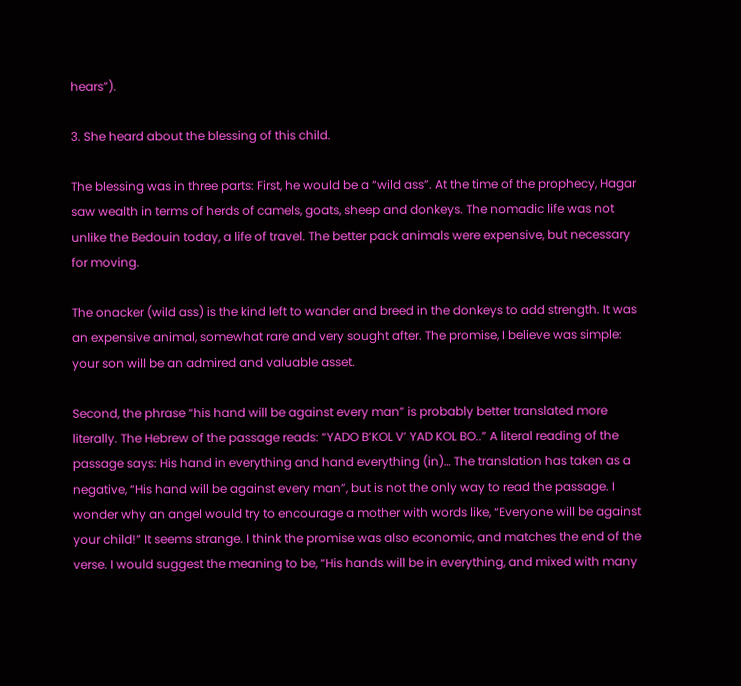hears”).

3. She heard about the blessing of this child.

The blessing was in three parts: First, he would be a “wild ass”. At the time of the prophecy, Hagar saw wealth in terms of herds of camels, goats, sheep and donkeys. The nomadic life was not unlike the Bedouin today, a life of travel. The better pack animals were expensive, but necessary for moving.

The onacker (wild ass) is the kind left to wander and breed in the donkeys to add strength. It was an expensive animal, somewhat rare and very sought after. The promise, I believe was simple: your son will be an admired and valuable asset.

Second, the phrase “his hand will be against every man” is probably better translated more literally. The Hebrew of the passage reads: “YADO B’KOL V’ YAD KOL BO..” A literal reading of the passage says: His hand in everything and hand everything (in)… The translation has taken as a negative, “His hand will be against every man”, but is not the only way to read the passage. I wonder why an angel would try to encourage a mother with words like, “Everyone will be against your child!” It seems strange. I think the promise was also economic, and matches the end of the verse. I would suggest the meaning to be, “His hands will be in everything, and mixed with many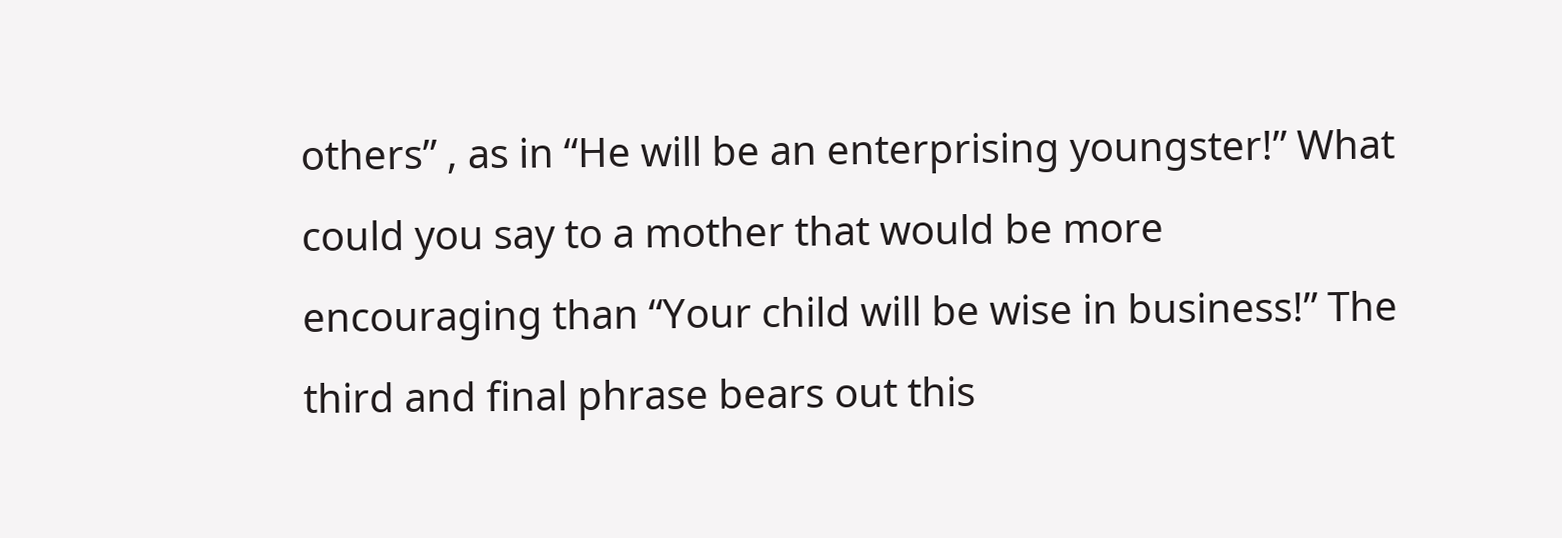others” , as in “He will be an enterprising youngster!” What could you say to a mother that would be more encouraging than “Your child will be wise in business!” The third and final phrase bears out this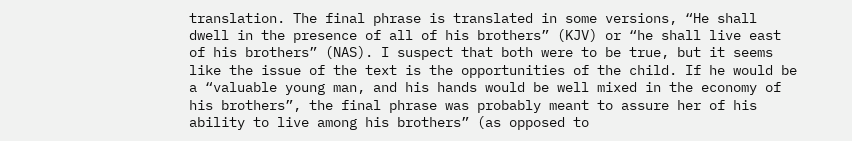translation. The final phrase is translated in some versions, “He shall dwell in the presence of all of his brothers” (KJV) or “he shall live east of his brothers” (NAS). I suspect that both were to be true, but it seems like the issue of the text is the opportunities of the child. If he would be a “valuable young man, and his hands would be well mixed in the economy of his brothers”, the final phrase was probably meant to assure her of his ability to live among his brothers” (as opposed to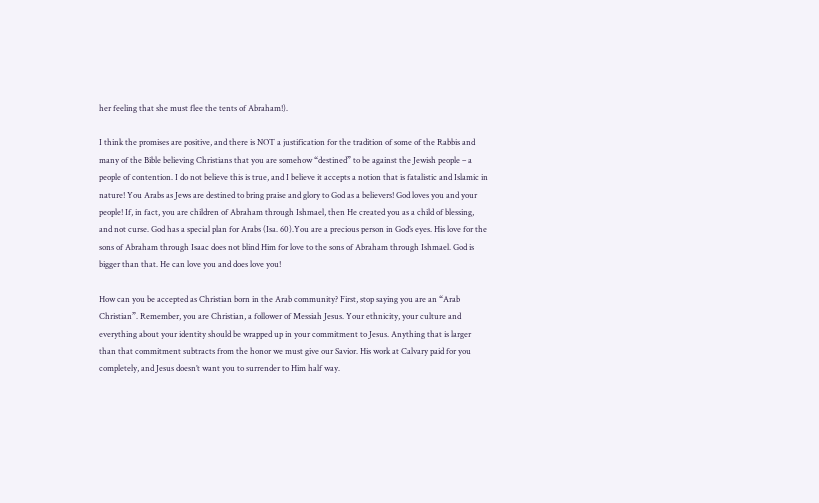her feeling that she must flee the tents of Abraham!).

I think the promises are positive, and there is NOT a justification for the tradition of some of the Rabbis and many of the Bible believing Christians that you are somehow “destined” to be against the Jewish people – a people of contention. I do not believe this is true, and I believe it accepts a notion that is fatalistic and Islamic in nature! You Arabs as Jews are destined to bring praise and glory to God as a believers! God loves you and your people! If, in fact, you are children of Abraham through Ishmael, then He created you as a child of blessing, and not curse. God has a special plan for Arabs (Isa. 60).You are a precious person in God’s eyes. His love for the sons of Abraham through Isaac does not blind Him for love to the sons of Abraham through Ishmael. God is bigger than that. He can love you and does love you!

How can you be accepted as Christian born in the Arab community? First, stop saying you are an “Arab Christian”. Remember, you are Christian, a follower of Messiah Jesus. Your ethnicity, your culture and everything about your identity should be wrapped up in your commitment to Jesus. Anything that is larger than that commitment subtracts from the honor we must give our Savior. His work at Calvary paid for you completely, and Jesus doesn’t want you to surrender to Him half way.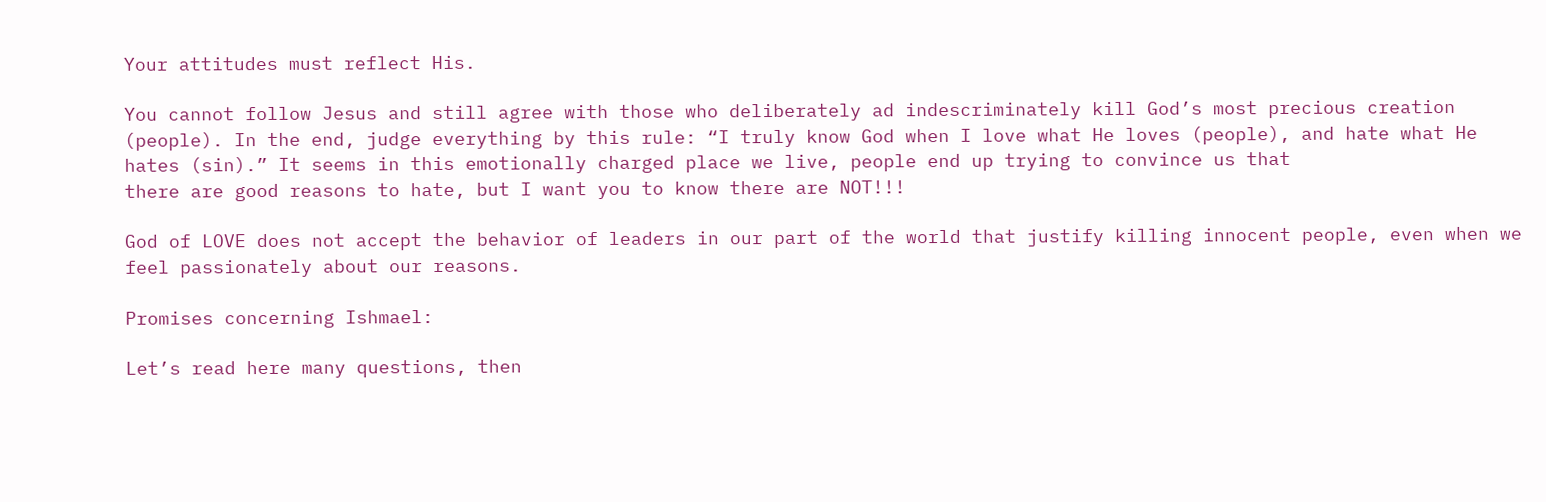Your attitudes must reflect His.

You cannot follow Jesus and still agree with those who deliberately ad indescriminately kill God’s most precious creation (people). In the end, judge everything by this rule: “I truly know God when I love what He loves (people), and hate what He hates (sin).” It seems in this emotionally charged place we live, people end up trying to convince us that
there are good reasons to hate, but I want you to know there are NOT!!!

God of LOVE does not accept the behavior of leaders in our part of the world that justify killing innocent people, even when we feel passionately about our reasons.

Promises concerning Ishmael:

Let’s read here many questions, then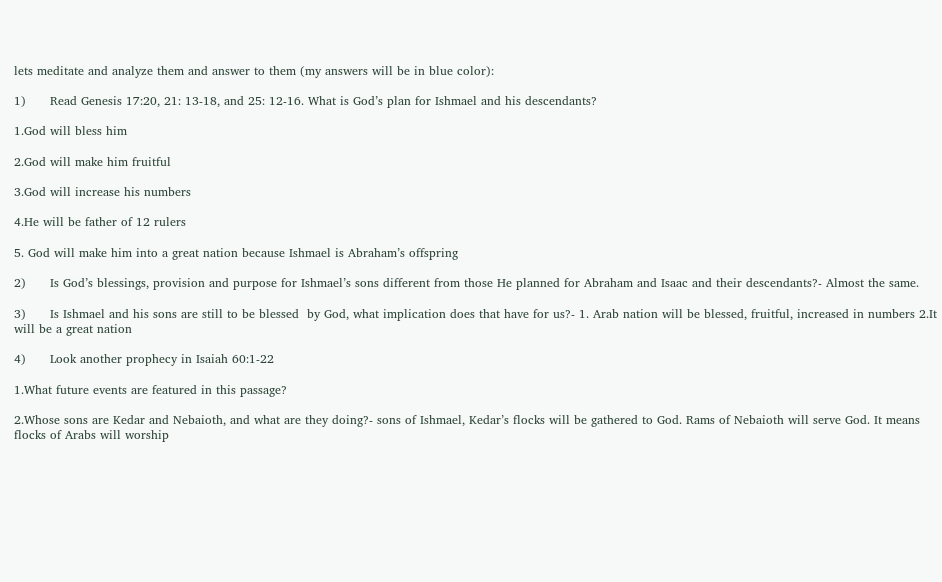lets meditate and analyze them and answer to them (my answers will be in blue color):

1)      Read Genesis 17:20, 21: 13-18, and 25: 12-16. What is God’s plan for Ishmael and his descendants?

1.God will bless him

2.God will make him fruitful

3.God will increase his numbers

4.He will be father of 12 rulers

5. God will make him into a great nation because Ishmael is Abraham’s offspring

2)      Is God’s blessings, provision and purpose for Ishmael’s sons different from those He planned for Abraham and Isaac and their descendants?- Almost the same.

3)      Is Ishmael and his sons are still to be blessed  by God, what implication does that have for us?- 1. Arab nation will be blessed, fruitful, increased in numbers 2.It will be a great nation

4)      Look another prophecy in Isaiah 60:1-22

1.What future events are featured in this passage?

2.Whose sons are Kedar and Nebaioth, and what are they doing?- sons of Ishmael, Kedar’s flocks will be gathered to God. Rams of Nebaioth will serve God. It means flocks of Arabs will worship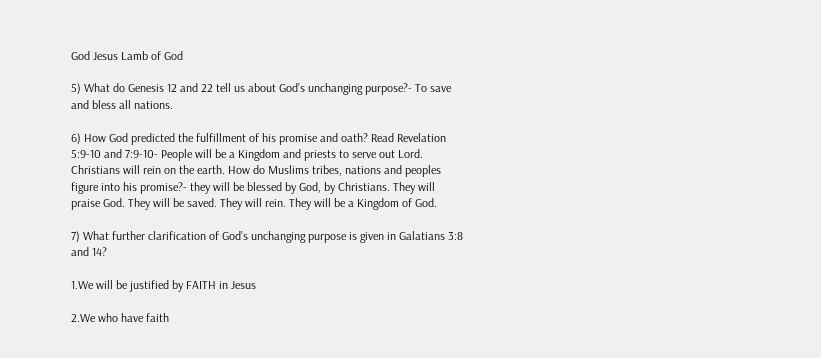God Jesus Lamb of God

5) What do Genesis 12 and 22 tell us about God’s unchanging purpose?- To save and bless all nations.

6) How God predicted the fulfillment of his promise and oath? Read Revelation 5:9-10 and 7:9-10- People will be a Kingdom and priests to serve out Lord. Christians will rein on the earth. How do Muslims tribes, nations and peoples figure into his promise?- they will be blessed by God, by Christians. They will praise God. They will be saved. They will rein. They will be a Kingdom of God.

7) What further clarification of God’s unchanging purpose is given in Galatians 3:8 and 14?

1.We will be justified by FAITH in Jesus

2.We who have faith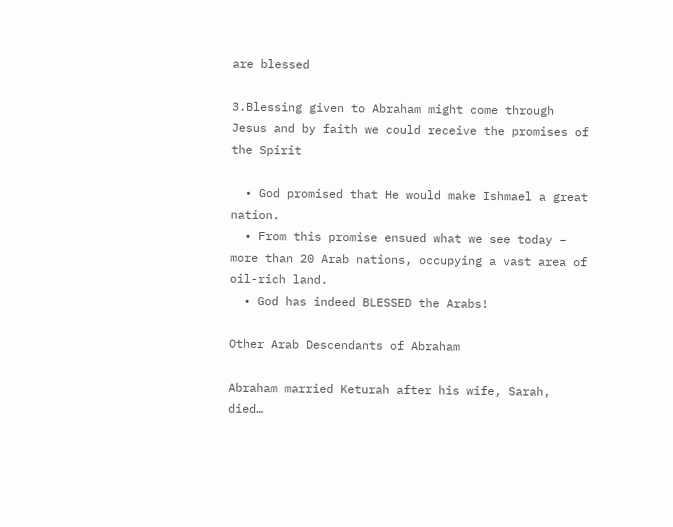are blessed

3.Blessing given to Abraham might come through Jesus and by faith we could receive the promises of the Spirit

  • God promised that He would make Ishmael a great nation.
  • From this promise ensued what we see today – more than 20 Arab nations, occupying a vast area of oil-rich land.
  • God has indeed BLESSED the Arabs!

Other Arab Descendants of Abraham

Abraham married Keturah after his wife, Sarah, died…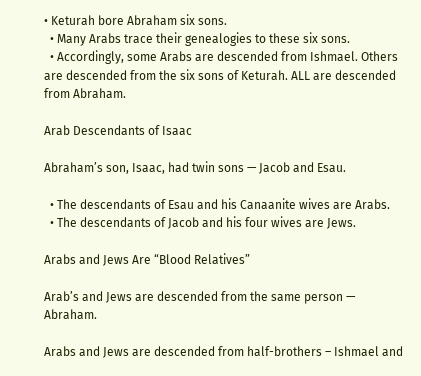• Keturah bore Abraham six sons.
  • Many Arabs trace their genealogies to these six sons.
  • Accordingly, some Arabs are descended from Ishmael. Others are descended from the six sons of Keturah. ALL are descended from Abraham.

Arab Descendants of Isaac

Abraham’s son, Isaac, had twin sons — Jacob and Esau.

  • The descendants of Esau and his Canaanite wives are Arabs.
  • The descendants of Jacob and his four wives are Jews.

Arabs and Jews Are “Blood Relatives”

Arab’s and Jews are descended from the same person — Abraham.

Arabs and Jews are descended from half-brothers – Ishmael and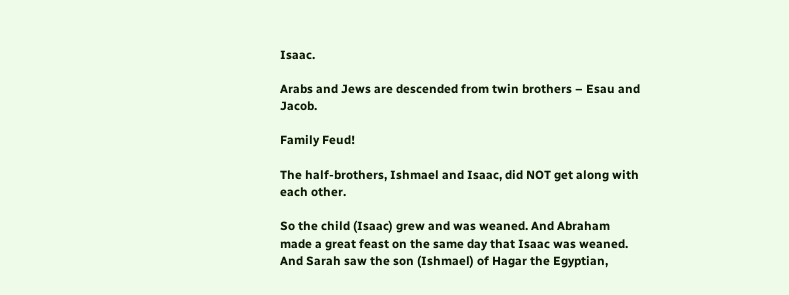Isaac.

Arabs and Jews are descended from twin brothers – Esau and Jacob.

Family Feud!

The half-brothers, Ishmael and Isaac, did NOT get along with each other.

So the child (Isaac) grew and was weaned. And Abraham made a great feast on the same day that Isaac was weaned. And Sarah saw the son (Ishmael) of Hagar the Egyptian,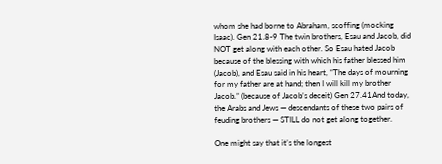whom she had borne to Abraham, scoffing (mocking Isaac). Gen 21.8-9 The twin brothers, Esau and Jacob, did NOT get along with each other. So Esau hated Jacob because of the blessing with which his father blessed him (Jacob), and Esau said in his heart, “The days of mourning for my father are at hand; then I will kill my brother Jacob.” (because of Jacob’s deceit) Gen 27.41And today, the Arabs and Jews — descendants of these two pairs of feuding brothers — STILL do not get along together.

One might say that it’s the longest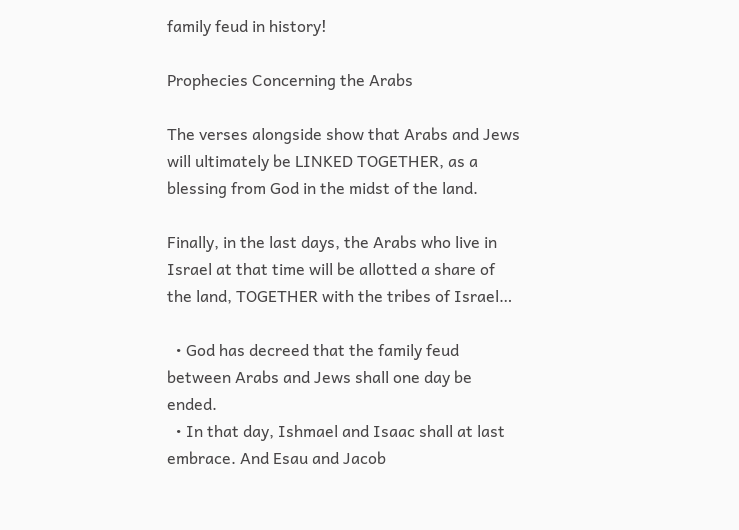family feud in history!

Prophecies Concerning the Arabs

The verses alongside show that Arabs and Jews will ultimately be LINKED TOGETHER, as a blessing from God in the midst of the land.

Finally, in the last days, the Arabs who live in Israel at that time will be allotted a share of the land, TOGETHER with the tribes of Israel…

  • God has decreed that the family feud between Arabs and Jews shall one day be ended.
  • In that day, Ishmael and Isaac shall at last embrace. And Esau and Jacob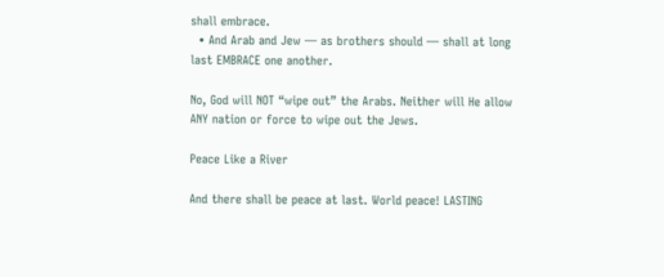shall embrace.
  • And Arab and Jew — as brothers should — shall at long last EMBRACE one another.

No, God will NOT “wipe out” the Arabs. Neither will He allow ANY nation or force to wipe out the Jews.

Peace Like a River

And there shall be peace at last. World peace! LASTING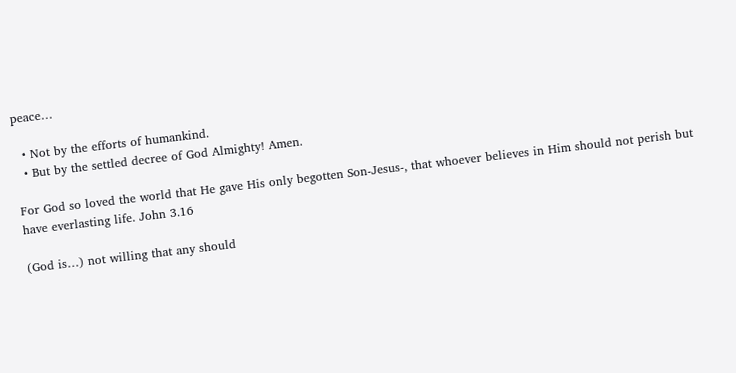peace…

  • Not by the efforts of humankind.
  • But by the settled decree of God Almighty! Amen.

For God so loved the world that He gave His only begotten Son-Jesus-, that whoever believes in Him should not perish but have everlasting life. John 3.16

(God is…) not willing that any should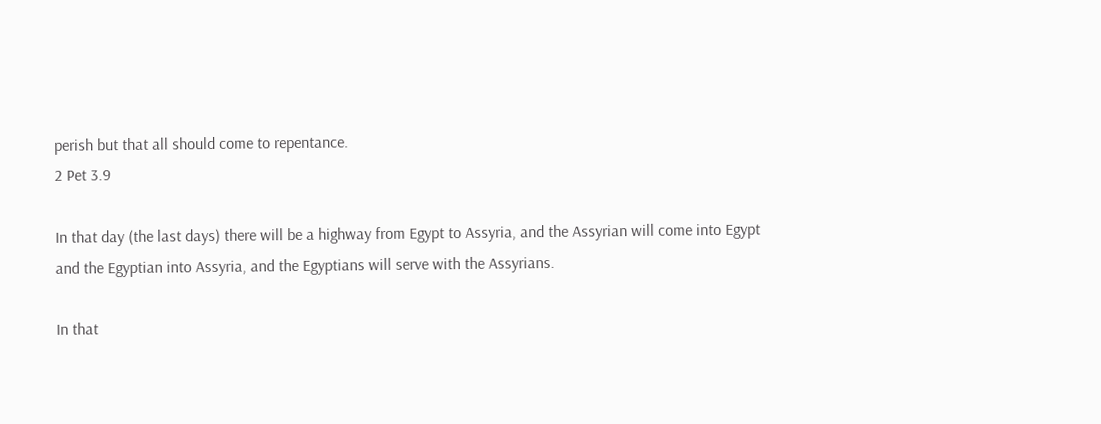perish but that all should come to repentance.
2 Pet 3.9

In that day (the last days) there will be a highway from Egypt to Assyria, and the Assyrian will come into Egypt and the Egyptian into Assyria, and the Egyptians will serve with the Assyrians.

In that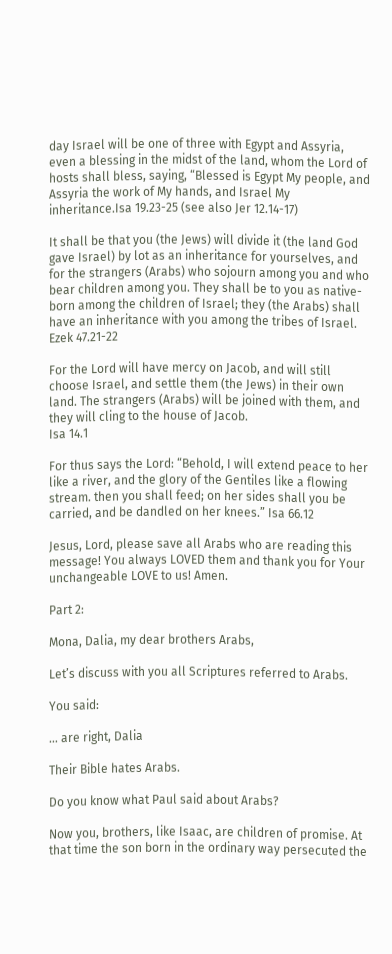day Israel will be one of three with Egypt and Assyria, even a blessing in the midst of the land, whom the Lord of hosts shall bless, saying, “Blessed is Egypt My people, and Assyria the work of My hands, and Israel My inheritance.Isa 19.23-25 (see also Jer 12.14-17)

It shall be that you (the Jews) will divide it (the land God gave Israel) by lot as an inheritance for yourselves, and for the strangers (Arabs) who sojourn among you and who bear children among you. They shall be to you as native-born among the children of Israel; they (the Arabs) shall have an inheritance with you among the tribes of Israel. Ezek 47.21-22

For the Lord will have mercy on Jacob, and will still choose Israel, and settle them (the Jews) in their own land. The strangers (Arabs) will be joined with them, and they will cling to the house of Jacob.
Isa 14.1

For thus says the Lord: “Behold, I will extend peace to her like a river, and the glory of the Gentiles like a flowing stream. then you shall feed; on her sides shall you be carried, and be dandled on her knees.” Isa 66.12

Jesus, Lord, please save all Arabs who are reading this message! You always LOVED them and thank you for Your unchangeable LOVE to us! Amen.

Part 2:

Mona, Dalia, my dear brothers Arabs,

Let’s discuss with you all Scriptures referred to Arabs.

You said:

… are right, Dalia

Their Bible hates Arabs.

Do you know what Paul said about Arabs?

Now you, brothers, like Isaac, are children of promise. At that time the son born in the ordinary way persecuted the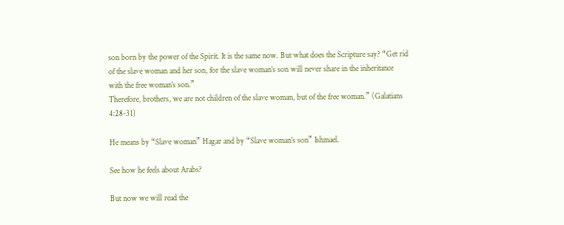son born by the power of the Spirit. It is the same now. But what does the Scripture say? “Get rid of the slave woman and her son, for the slave woman’s son will never share in the inheritance with the free woman’s son.”
Therefore, brothers, we are not children of the slave woman, but of the free woman.” (Galatians 4:28-31)

He means by “Slave woman” Hagar and by “Slave woman’s son” Ishmael.

See how he feels about Arabs?

But now we will read the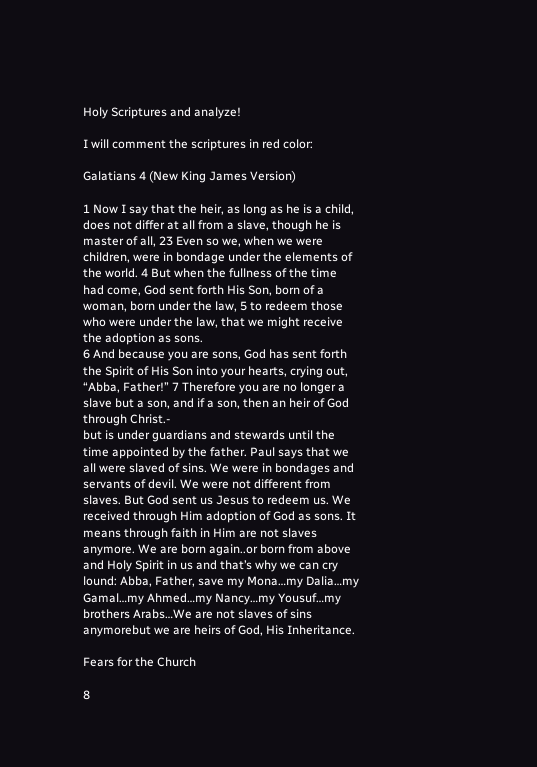Holy Scriptures and analyze!

I will comment the scriptures in red color:

Galatians 4 (New King James Version)

1 Now I say that the heir, as long as he is a child, does not differ at all from a slave, though he is master of all, 23 Even so we, when we were children, were in bondage under the elements of the world. 4 But when the fullness of the time had come, God sent forth His Son, born of a woman, born under the law, 5 to redeem those who were under the law, that we might receive the adoption as sons.
6 And because you are sons, God has sent forth the Spirit of His Son into your hearts, crying out, “Abba, Father!” 7 Therefore you are no longer a slave but a son, and if a son, then an heir of God through Christ.-
but is under guardians and stewards until the time appointed by the father. Paul says that we all were slaved of sins. We were in bondages and servants of devil. We were not different from slaves. But God sent us Jesus to redeem us. We received through Him adoption of God as sons. It means through faith in Him are not slaves anymore. We are born again..or born from above and Holy Spirit in us and that’s why we can cry lound: Abba, Father, save my Mona…my Dalia…my Gamal…my Ahmed…my Nancy…my Yousuf…my brothers Arabs…We are not slaves of sins anymorebut we are heirs of God, His Inheritance.

Fears for the Church

8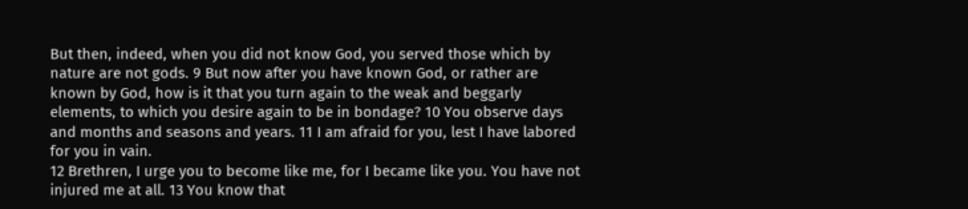But then, indeed, when you did not know God, you served those which by nature are not gods. 9 But now after you have known God, or rather are known by God, how is it that you turn again to the weak and beggarly elements, to which you desire again to be in bondage? 10 You observe days and months and seasons and years. 11 I am afraid for you, lest I have labored for you in vain.
12 Brethren, I urge you to become like me, for I became like you. You have not injured me at all. 13 You know that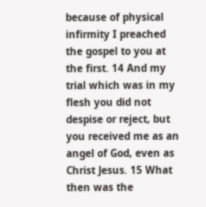because of physical infirmity I preached the gospel to you at the first. 14 And my trial which was in my flesh you did not despise or reject, but you received me as an angel of God, even as Christ Jesus. 15 What then was the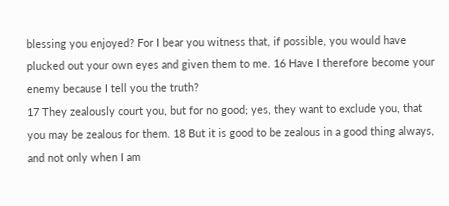blessing you enjoyed? For I bear you witness that, if possible, you would have plucked out your own eyes and given them to me. 16 Have I therefore become your enemy because I tell you the truth?
17 They zealously court you, but for no good; yes, they want to exclude you, that you may be zealous for them. 18 But it is good to be zealous in a good thing always, and not only when I am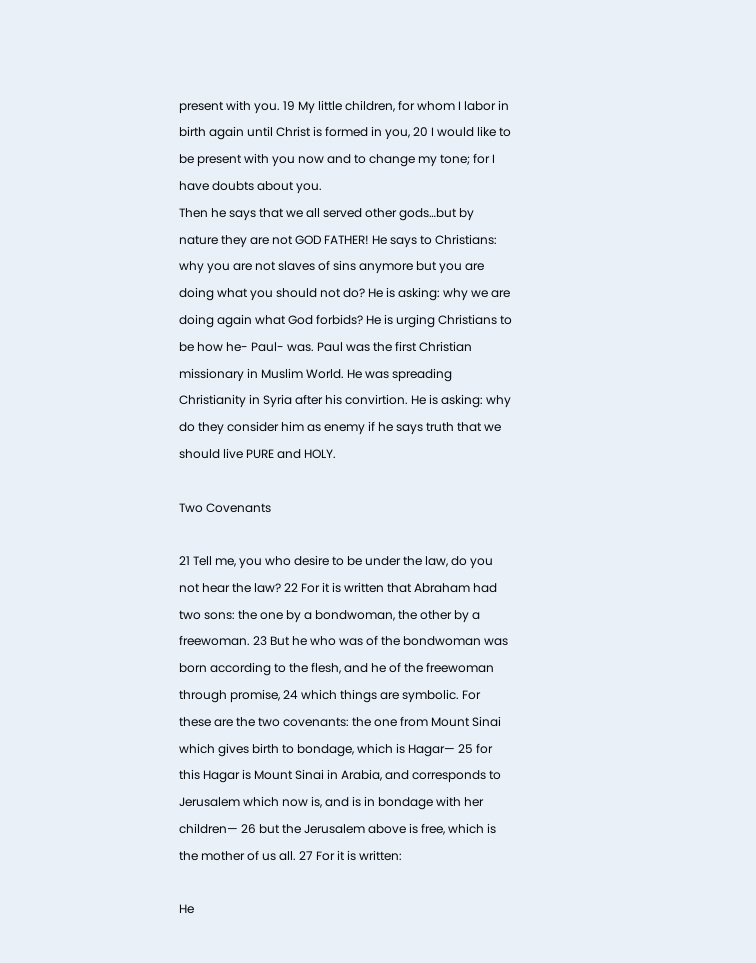present with you. 19 My little children, for whom I labor in birth again until Christ is formed in you, 20 I would like to be present with you now and to change my tone; for I have doubts about you.
Then he says that we all served other gods…but by nature they are not GOD FATHER! He says to Christians: why you are not slaves of sins anymore but you are doing what you should not do? He is asking: why we are doing again what God forbids? He is urging Christians to be how he- Paul- was. Paul was the first Christian missionary in Muslim World. He was spreading Christianity in Syria after his convirtion. He is asking: why do they consider him as enemy if he says truth that we should live PURE and HOLY.

Two Covenants

21 Tell me, you who desire to be under the law, do you not hear the law? 22 For it is written that Abraham had two sons: the one by a bondwoman, the other by a freewoman. 23 But he who was of the bondwoman was born according to the flesh, and he of the freewoman through promise, 24 which things are symbolic. For these are the two covenants: the one from Mount Sinai which gives birth to bondage, which is Hagar— 25 for this Hagar is Mount Sinai in Arabia, and corresponds to Jerusalem which now is, and is in bondage with her children— 26 but the Jerusalem above is free, which is the mother of us all. 27 For it is written:

He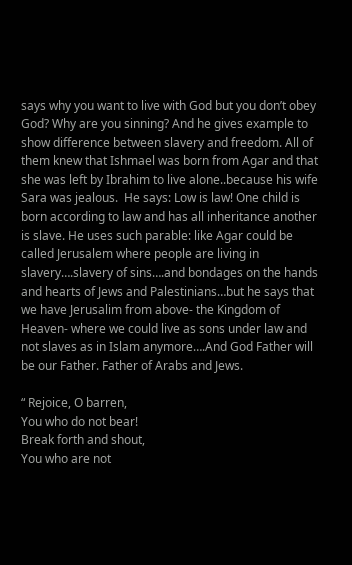says why you want to live with God but you don’t obey God? Why are you sinning? And he gives example to show difference between slavery and freedom. All of them knew that Ishmael was born from Agar and that she was left by Ibrahim to live alone..because his wife Sara was jealous.  He says: Low is law! One child is born according to law and has all inheritance another is slave. He uses such parable: like Agar could be called Jerusalem where people are living in slavery….slavery of sins….and bondages on the hands and hearts of Jews and Palestinians…but he says that we have Jerusalim from above- the Kingdom of Heaven- where we could live as sons under law and not slaves as in Islam anymore….And God Father will be our Father. Father of Arabs and Jews.

“ Rejoice, O barren,
You who do not bear!
Break forth and shout,
You who are not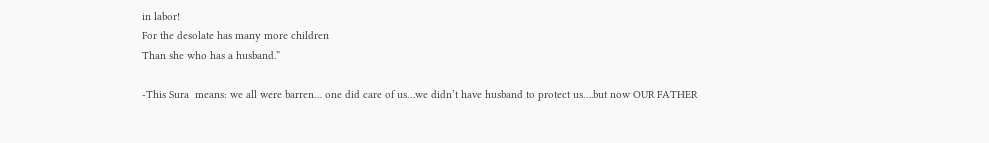in labor!
For the desolate has many more children
Than she who has a husband.”

-This Sura  means: we all were barren… one did care of us…we didn’t have husband to protect us….but now OUR FATHER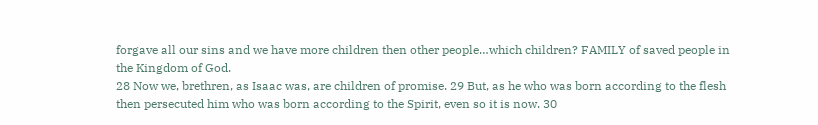forgave all our sins and we have more children then other people…which children? FAMILY of saved people in the Kingdom of God.
28 Now we, brethren, as Isaac was, are children of promise. 29 But, as he who was born according to the flesh then persecuted him who was born according to the Spirit, even so it is now. 30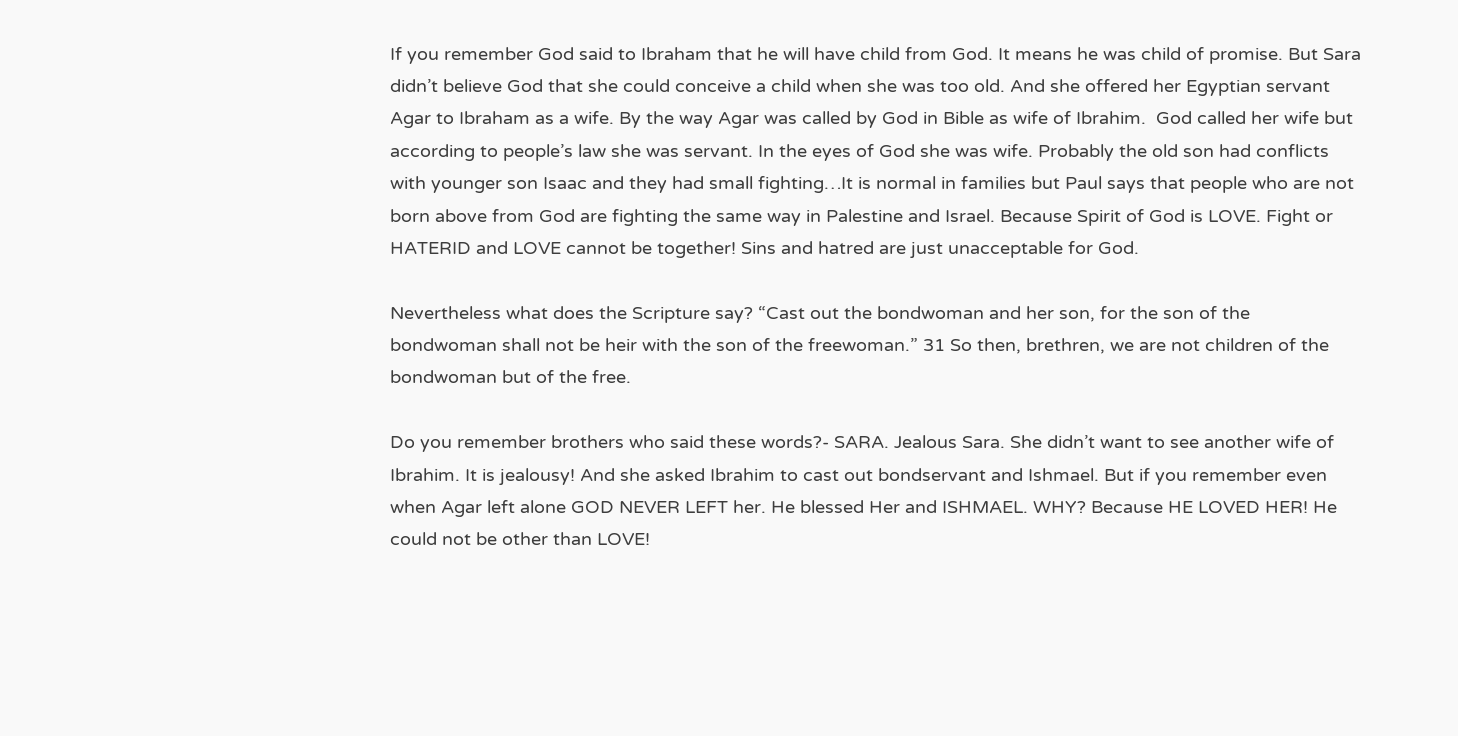If you remember God said to Ibraham that he will have child from God. It means he was child of promise. But Sara didn’t believe God that she could conceive a child when she was too old. And she offered her Egyptian servant Agar to Ibraham as a wife. By the way Agar was called by God in Bible as wife of Ibrahim.  God called her wife but according to people’s law she was servant. In the eyes of God she was wife. Probably the old son had conflicts with younger son Isaac and they had small fighting…It is normal in families but Paul says that people who are not born above from God are fighting the same way in Palestine and Israel. Because Spirit of God is LOVE. Fight or HATERID and LOVE cannot be together! Sins and hatred are just unacceptable for God.

Nevertheless what does the Scripture say? “Cast out the bondwoman and her son, for the son of the bondwoman shall not be heir with the son of the freewoman.” 31 So then, brethren, we are not children of the bondwoman but of the free.

Do you remember brothers who said these words?- SARA. Jealous Sara. She didn’t want to see another wife of Ibrahim. It is jealousy! And she asked Ibrahim to cast out bondservant and Ishmael. But if you remember even when Agar left alone GOD NEVER LEFT her. He blessed Her and ISHMAEL. WHY? Because HE LOVED HER! He could not be other than LOVE!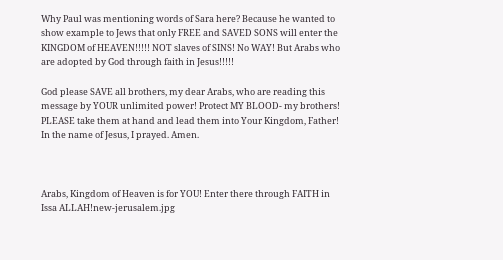Why Paul was mentioning words of Sara here? Because he wanted to show example to Jews that only FREE and SAVED SONS will enter the KINGDOM of HEAVEN!!!!! NOT slaves of SINS! No WAY! But Arabs who are adopted by God through faith in Jesus!!!!!

God please SAVE all brothers, my dear Arabs, who are reading this message by YOUR unlimited power! Protect MY BLOOD- my brothers! PLEASE take them at hand and lead them into Your Kingdom, Father! In the name of Jesus, I prayed. Amen.



Arabs, Kingdom of Heaven is for YOU! Enter there through FAITH in Issa ALLAH!new-jerusalem.jpg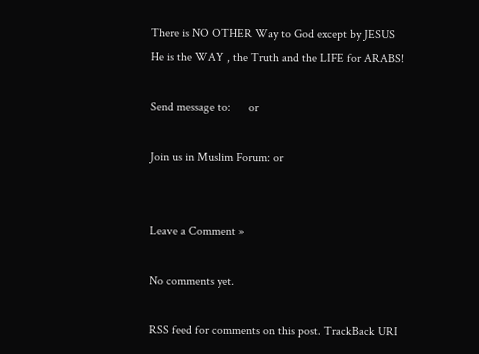There is NO OTHER Way to God except by JESUS
He is the WAY , the Truth and the LIFE for ARABS!

Send message to:      or

Join us in Muslim Forum: or


Leave a Comment »

No comments yet.

RSS feed for comments on this post. TrackBack URI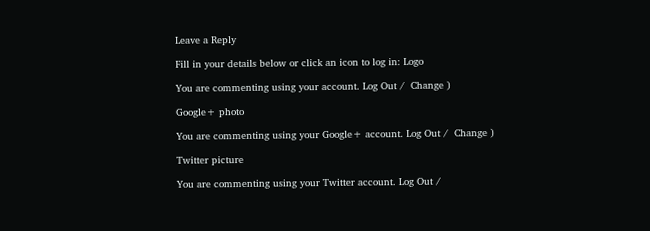Leave a Reply

Fill in your details below or click an icon to log in: Logo

You are commenting using your account. Log Out /  Change )

Google+ photo

You are commenting using your Google+ account. Log Out /  Change )

Twitter picture

You are commenting using your Twitter account. Log Out /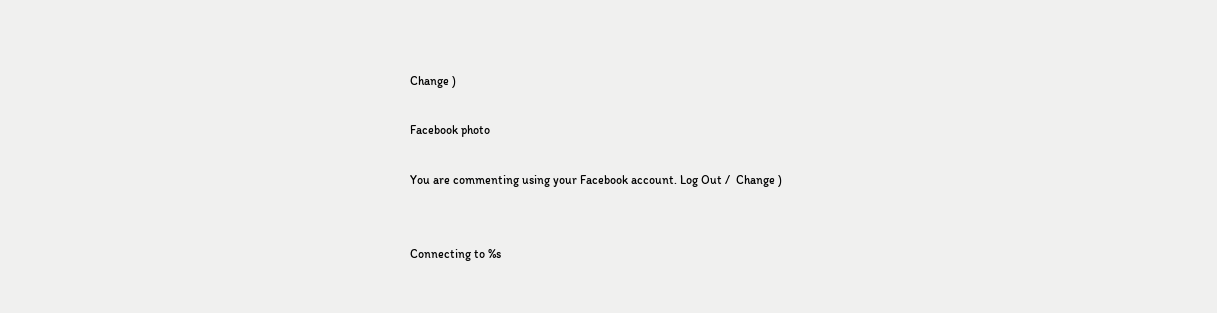Change )

Facebook photo

You are commenting using your Facebook account. Log Out /  Change )


Connecting to %s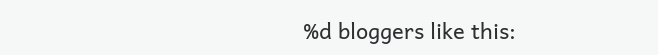%d bloggers like this: